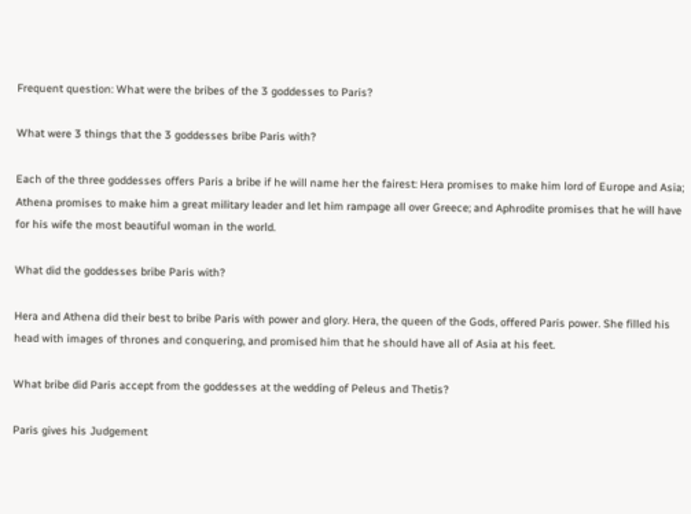Frequent question: What were the bribes of the 3 goddesses to Paris?

What were 3 things that the 3 goddesses bribe Paris with?

Each of the three goddesses offers Paris a bribe if he will name her the fairest: Hera promises to make him lord of Europe and Asia; Athena promises to make him a great military leader and let him rampage all over Greece; and Aphrodite promises that he will have for his wife the most beautiful woman in the world.

What did the goddesses bribe Paris with?

Hera and Athena did their best to bribe Paris with power and glory. Hera, the queen of the Gods, offered Paris power. She filled his head with images of thrones and conquering, and promised him that he should have all of Asia at his feet.

What bribe did Paris accept from the goddesses at the wedding of Peleus and Thetis?

Paris gives his Judgement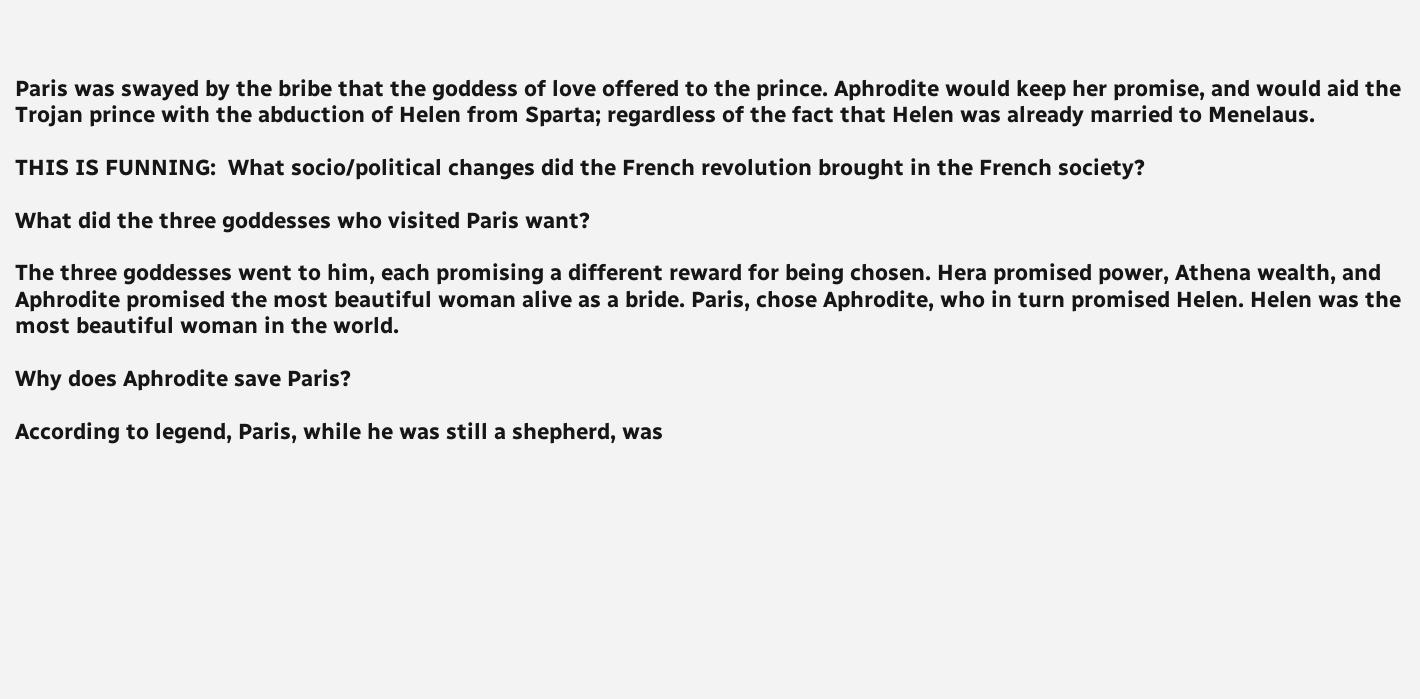Paris was swayed by the bribe that the goddess of love offered to the prince. Aphrodite would keep her promise, and would aid the Trojan prince with the abduction of Helen from Sparta; regardless of the fact that Helen was already married to Menelaus.

THIS IS FUNNING:  What socio/political changes did the French revolution brought in the French society?

What did the three goddesses who visited Paris want?

The three goddesses went to him, each promising a different reward for being chosen. Hera promised power, Athena wealth, and Aphrodite promised the most beautiful woman alive as a bride. Paris, chose Aphrodite, who in turn promised Helen. Helen was the most beautiful woman in the world.

Why does Aphrodite save Paris?

According to legend, Paris, while he was still a shepherd, was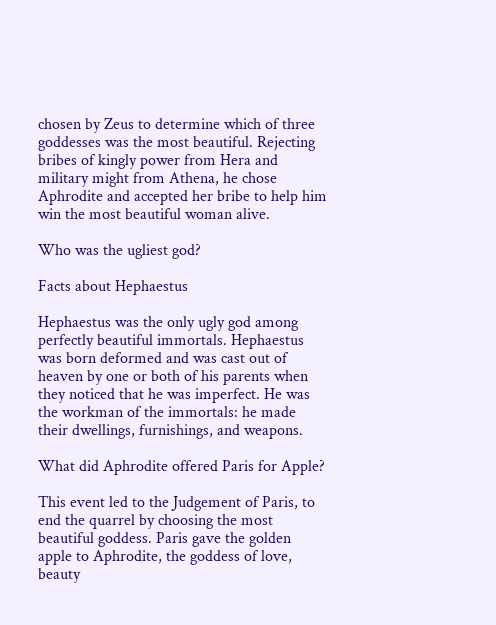chosen by Zeus to determine which of three goddesses was the most beautiful. Rejecting bribes of kingly power from Hera and military might from Athena, he chose Aphrodite and accepted her bribe to help him win the most beautiful woman alive.

Who was the ugliest god?

Facts about Hephaestus

Hephaestus was the only ugly god among perfectly beautiful immortals. Hephaestus was born deformed and was cast out of heaven by one or both of his parents when they noticed that he was imperfect. He was the workman of the immortals: he made their dwellings, furnishings, and weapons.

What did Aphrodite offered Paris for Apple?

This event led to the Judgement of Paris, to end the quarrel by choosing the most beautiful goddess. Paris gave the golden apple to Aphrodite, the goddess of love, beauty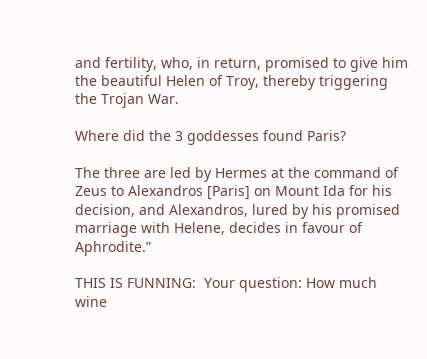and fertility, who, in return, promised to give him the beautiful Helen of Troy, thereby triggering the Trojan War.

Where did the 3 goddesses found Paris?

The three are led by Hermes at the command of Zeus to Alexandros [Paris] on Mount Ida for his decision, and Alexandros, lured by his promised marriage with Helene, decides in favour of Aphrodite.”

THIS IS FUNNING:  Your question: How much wine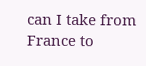can I take from France to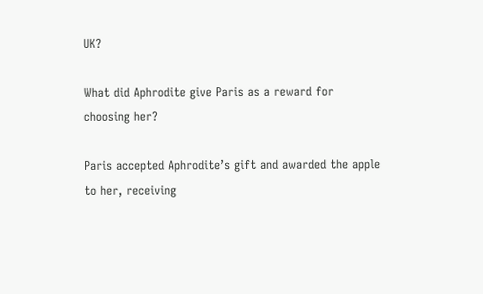UK?

What did Aphrodite give Paris as a reward for choosing her?

Paris accepted Aphrodite’s gift and awarded the apple to her, receiving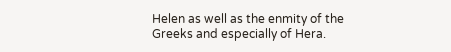Helen as well as the enmity of the Greeks and especially of Hera.